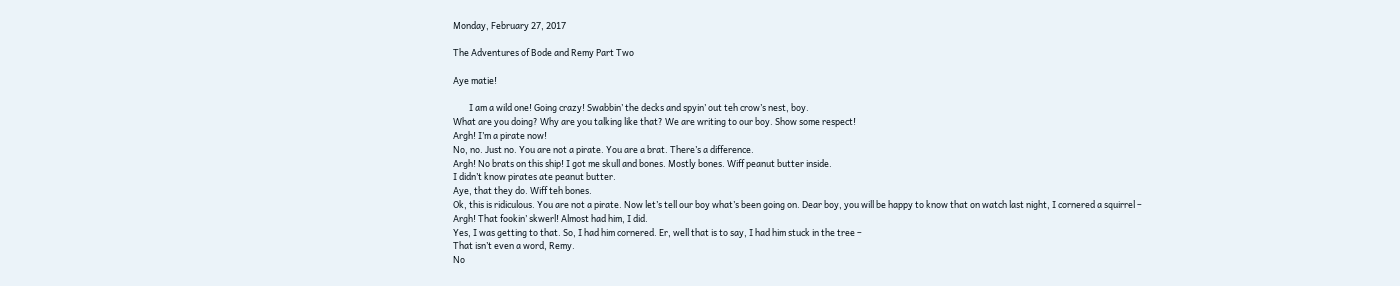Monday, February 27, 2017

The Adventures of Bode and Remy Part Two

Aye matie!

        I am a wild one! Going crazy! Swabbin’ the decks and spyin’ out teh crow’s nest, boy.
What are you doing? Why are you talking like that? We are writing to our boy. Show some respect!
Argh! I’m a pirate now!
No, no. Just no. You are not a pirate. You are a brat. There’s a difference.
Argh! No brats on this ship! I got me skull and bones. Mostly bones. Wiff peanut butter inside.
I didn’t know pirates ate peanut butter.
Aye, that they do. Wiff teh bones.
Ok, this is ridiculous. You are not a pirate. Now let’s tell our boy what’s been going on. Dear boy, you will be happy to know that on watch last night, I cornered a squirrel –
Argh! That fookin’ skwerl! Almost had him, I did.
Yes, I was getting to that. So, I had him cornered. Er, well that is to say, I had him stuck in the tree –
That isn’t even a word, Remy.
No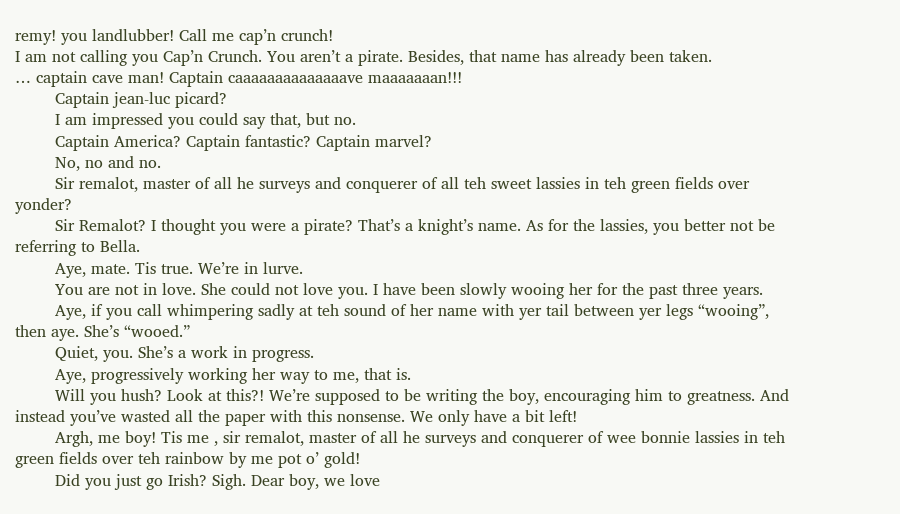remy! you landlubber! Call me cap’n crunch!
I am not calling you Cap’n Crunch. You aren’t a pirate. Besides, that name has already been taken.
… captain cave man! Captain caaaaaaaaaaaaaave maaaaaaan!!!
        Captain jean-luc picard?
        I am impressed you could say that, but no.
        Captain America? Captain fantastic? Captain marvel?
        No, no and no.
        Sir remalot, master of all he surveys and conquerer of all teh sweet lassies in teh green fields over yonder?
        Sir Remalot? I thought you were a pirate? That’s a knight’s name. As for the lassies, you better not be referring to Bella.
        Aye, mate. Tis true. We’re in lurve.
        You are not in love. She could not love you. I have been slowly wooing her for the past three years.
        Aye, if you call whimpering sadly at teh sound of her name with yer tail between yer legs “wooing”, then aye. She’s “wooed.”
        Quiet, you. She’s a work in progress.
        Aye, progressively working her way to me, that is.
        Will you hush? Look at this?! We’re supposed to be writing the boy, encouraging him to greatness. And instead you’ve wasted all the paper with this nonsense. We only have a bit left!
        Argh, me boy! Tis me , sir remalot, master of all he surveys and conquerer of wee bonnie lassies in teh green fields over teh rainbow by me pot o’ gold!
        Did you just go Irish? Sigh. Dear boy, we love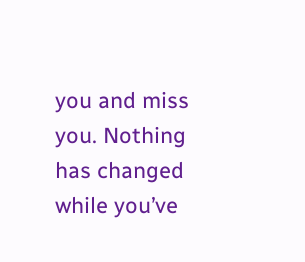you and miss you. Nothing has changed while you’ve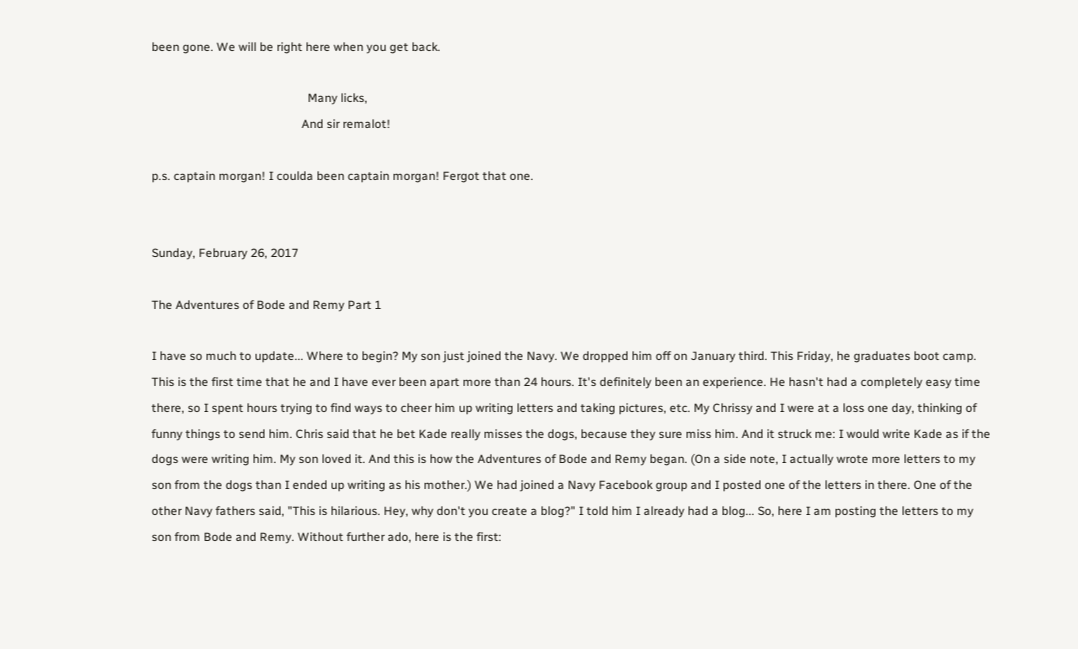been gone. We will be right here when you get back.

                                                    Many licks,
                                                  And sir remalot!

p.s. captain morgan! I coulda been captain morgan! Fergot that one.


Sunday, February 26, 2017

The Adventures of Bode and Remy Part 1

I have so much to update... Where to begin? My son just joined the Navy. We dropped him off on January third. This Friday, he graduates boot camp. This is the first time that he and I have ever been apart more than 24 hours. It's definitely been an experience. He hasn't had a completely easy time there, so I spent hours trying to find ways to cheer him up writing letters and taking pictures, etc. My Chrissy and I were at a loss one day, thinking of funny things to send him. Chris said that he bet Kade really misses the dogs, because they sure miss him. And it struck me: I would write Kade as if the dogs were writing him. My son loved it. And this is how the Adventures of Bode and Remy began. (On a side note, I actually wrote more letters to my son from the dogs than I ended up writing as his mother.) We had joined a Navy Facebook group and I posted one of the letters in there. One of the other Navy fathers said, "This is hilarious. Hey, why don't you create a blog?" I told him I already had a blog... So, here I am posting the letters to my son from Bode and Remy. Without further ado, here is the first: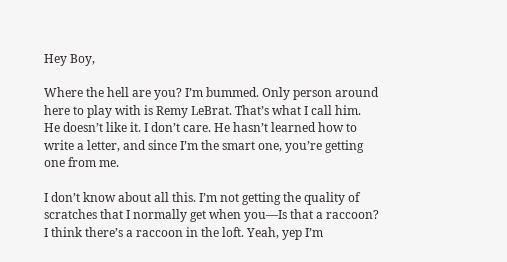Hey Boy,

Where the hell are you? I’m bummed. Only person around here to play with is Remy LeBrat. That’s what I call him. He doesn’t like it. I don’t care. He hasn’t learned how to write a letter, and since I’m the smart one, you’re getting one from me.

I don’t know about all this. I’m not getting the quality of scratches that I normally get when you—Is that a raccoon? I think there’s a raccoon in the loft. Yeah, yep I’m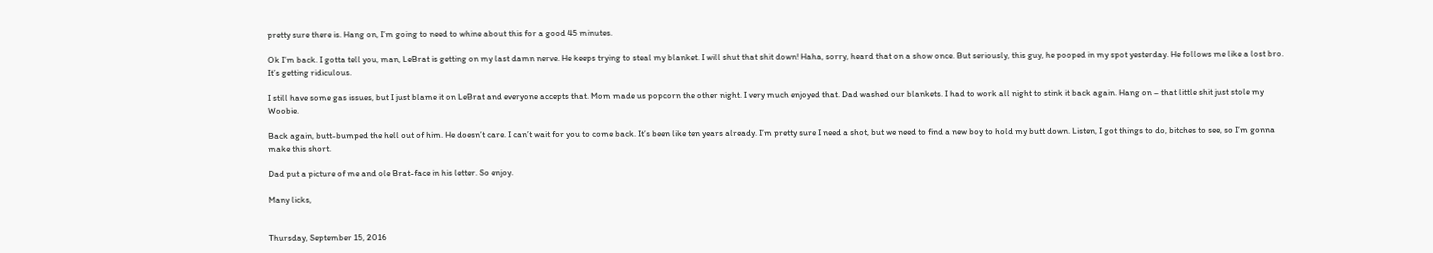pretty sure there is. Hang on, I’m going to need to whine about this for a good 45 minutes.

Ok I’m back. I gotta tell you, man, LeBrat is getting on my last damn nerve. He keeps trying to steal my blanket. I will shut that shit down! Haha, sorry, heard that on a show once. But seriously, this guy, he pooped in my spot yesterday. He follows me like a lost bro. It’s getting ridiculous.

I still have some gas issues, but I just blame it on LeBrat and everyone accepts that. Mom made us popcorn the other night. I very much enjoyed that. Dad washed our blankets. I had to work all night to stink it back again. Hang on – that little shit just stole my Woobie.

Back again, butt-bumped the hell out of him. He doesn’t care. I can’t wait for you to come back. It’s been like ten years already. I’m pretty sure I need a shot, but we need to find a new boy to hold my butt down. Listen, I got things to do, bitches to see, so I’m gonna make this short.

Dad put a picture of me and ole Brat-face in his letter. So enjoy.

Many licks,


Thursday, September 15, 2016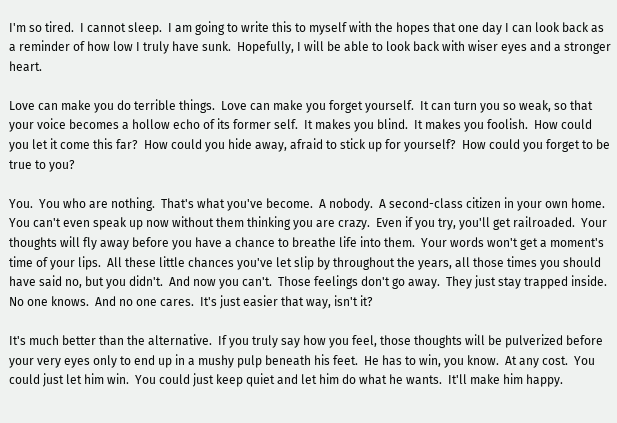I'm so tired.  I cannot sleep.  I am going to write this to myself with the hopes that one day I can look back as a reminder of how low I truly have sunk.  Hopefully, I will be able to look back with wiser eyes and a stronger heart.

Love can make you do terrible things.  Love can make you forget yourself.  It can turn you so weak, so that your voice becomes a hollow echo of its former self.  It makes you blind.  It makes you foolish.  How could you let it come this far?  How could you hide away, afraid to stick up for yourself?  How could you forget to be true to you?

You.  You who are nothing.  That's what you've become.  A nobody.  A second-class citizen in your own home.  You can't even speak up now without them thinking you are crazy.  Even if you try, you'll get railroaded.  Your thoughts will fly away before you have a chance to breathe life into them.  Your words won't get a moment's time of your lips.  All these little chances you've let slip by throughout the years, all those times you should have said no, but you didn't.  And now you can't.  Those feelings don't go away.  They just stay trapped inside.  No one knows.  And no one cares.  It's just easier that way, isn't it?

It's much better than the alternative.  If you truly say how you feel, those thoughts will be pulverized before your very eyes only to end up in a mushy pulp beneath his feet.  He has to win, you know.  At any cost.  You could just let him win.  You could just keep quiet and let him do what he wants.  It'll make him happy.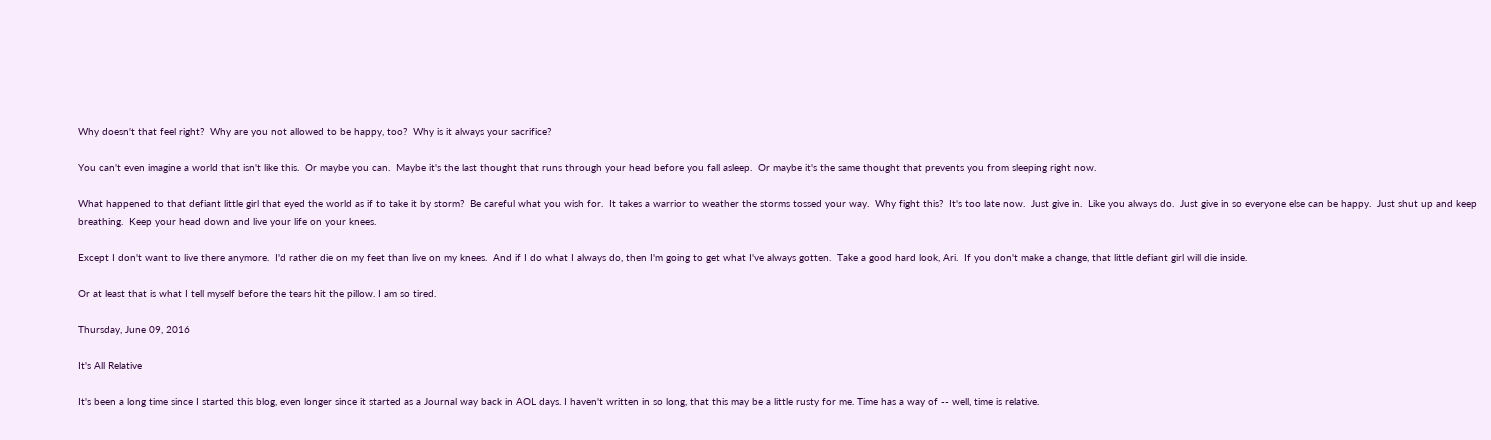Why doesn't that feel right?  Why are you not allowed to be happy, too?  Why is it always your sacrifice?

You can't even imagine a world that isn't like this.  Or maybe you can.  Maybe it's the last thought that runs through your head before you fall asleep.  Or maybe it's the same thought that prevents you from sleeping right now.

What happened to that defiant little girl that eyed the world as if to take it by storm?  Be careful what you wish for.  It takes a warrior to weather the storms tossed your way.  Why fight this?  It's too late now.  Just give in.  Like you always do.  Just give in so everyone else can be happy.  Just shut up and keep breathing.  Keep your head down and live your life on your knees.

Except I don't want to live there anymore.  I'd rather die on my feet than live on my knees.  And if I do what I always do, then I'm going to get what I've always gotten.  Take a good hard look, Ari.  If you don't make a change, that little defiant girl will die inside.

Or at least that is what I tell myself before the tears hit the pillow. I am so tired.

Thursday, June 09, 2016

It's All Relative

It's been a long time since I started this blog, even longer since it started as a Journal way back in AOL days. I haven't written in so long, that this may be a little rusty for me. Time has a way of -- well, time is relative.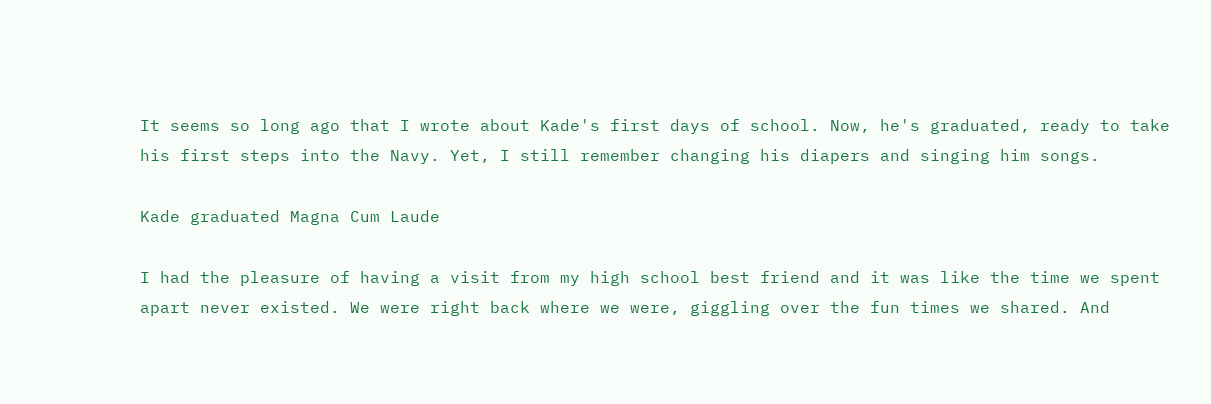It seems so long ago that I wrote about Kade's first days of school. Now, he's graduated, ready to take his first steps into the Navy. Yet, I still remember changing his diapers and singing him songs.

Kade graduated Magna Cum Laude

I had the pleasure of having a visit from my high school best friend and it was like the time we spent apart never existed. We were right back where we were, giggling over the fun times we shared. And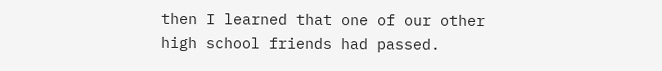then I learned that one of our other high school friends had passed.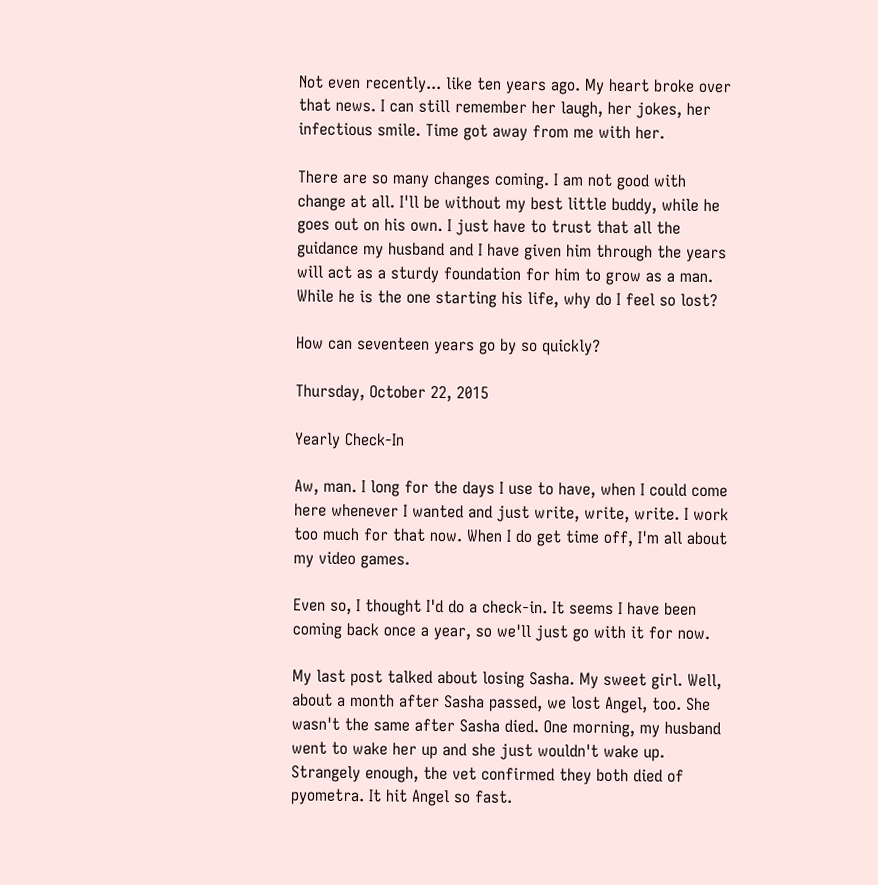Not even recently... like ten years ago. My heart broke over that news. I can still remember her laugh, her jokes, her infectious smile. Time got away from me with her.

There are so many changes coming. I am not good with change at all. I'll be without my best little buddy, while he goes out on his own. I just have to trust that all the guidance my husband and I have given him through the years will act as a sturdy foundation for him to grow as a man. While he is the one starting his life, why do I feel so lost?

How can seventeen years go by so quickly?

Thursday, October 22, 2015

Yearly Check-In

Aw, man. I long for the days I use to have, when I could come here whenever I wanted and just write, write, write. I work too much for that now. When I do get time off, I'm all about my video games.

Even so, I thought I'd do a check-in. It seems I have been coming back once a year, so we'll just go with it for now.

My last post talked about losing Sasha. My sweet girl. Well, about a month after Sasha passed, we lost Angel, too. She wasn't the same after Sasha died. One morning, my husband went to wake her up and she just wouldn't wake up. Strangely enough, the vet confirmed they both died of pyometra. It hit Angel so fast.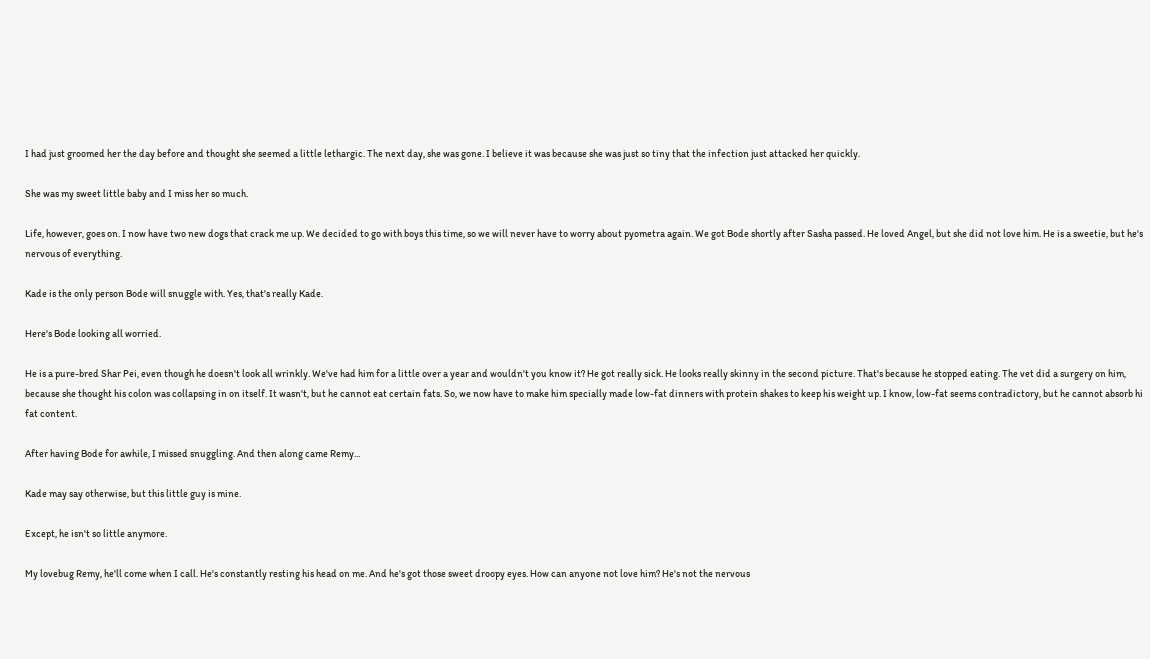I had just groomed her the day before and thought she seemed a little lethargic. The next day, she was gone. I believe it was because she was just so tiny that the infection just attacked her quickly.

She was my sweet little baby and I miss her so much.

Life, however, goes on. I now have two new dogs that crack me up. We decided to go with boys this time, so we will never have to worry about pyometra again. We got Bode shortly after Sasha passed. He loved Angel, but she did not love him. He is a sweetie, but he's nervous of everything.

Kade is the only person Bode will snuggle with. Yes, that's really Kade.

Here's Bode looking all worried.

He is a pure-bred Shar Pei, even though he doesn't look all wrinkly. We've had him for a little over a year and wouldn't you know it? He got really sick. He looks really skinny in the second picture. That's because he stopped eating. The vet did a surgery on him, because she thought his colon was collapsing in on itself. It wasn't, but he cannot eat certain fats. So, we now have to make him specially made low-fat dinners with protein shakes to keep his weight up. I know, low-fat seems contradictory, but he cannot absorb hi fat content.

After having Bode for awhile, I missed snuggling. And then along came Remy...

Kade may say otherwise, but this little guy is mine.

Except, he isn't so little anymore.

My lovebug Remy, he'll come when I call. He's constantly resting his head on me. And he's got those sweet droopy eyes. How can anyone not love him? He's not the nervous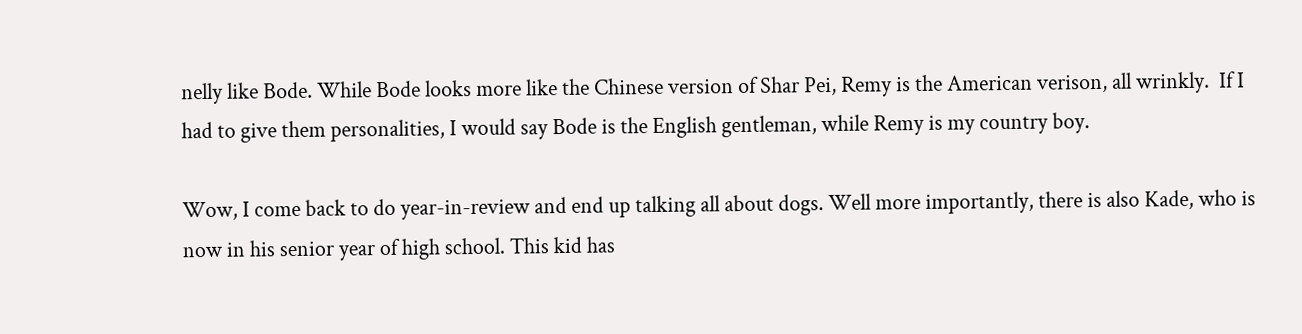nelly like Bode. While Bode looks more like the Chinese version of Shar Pei, Remy is the American verison, all wrinkly.  If I had to give them personalities, I would say Bode is the English gentleman, while Remy is my country boy.

Wow, I come back to do year-in-review and end up talking all about dogs. Well more importantly, there is also Kade, who is now in his senior year of high school. This kid has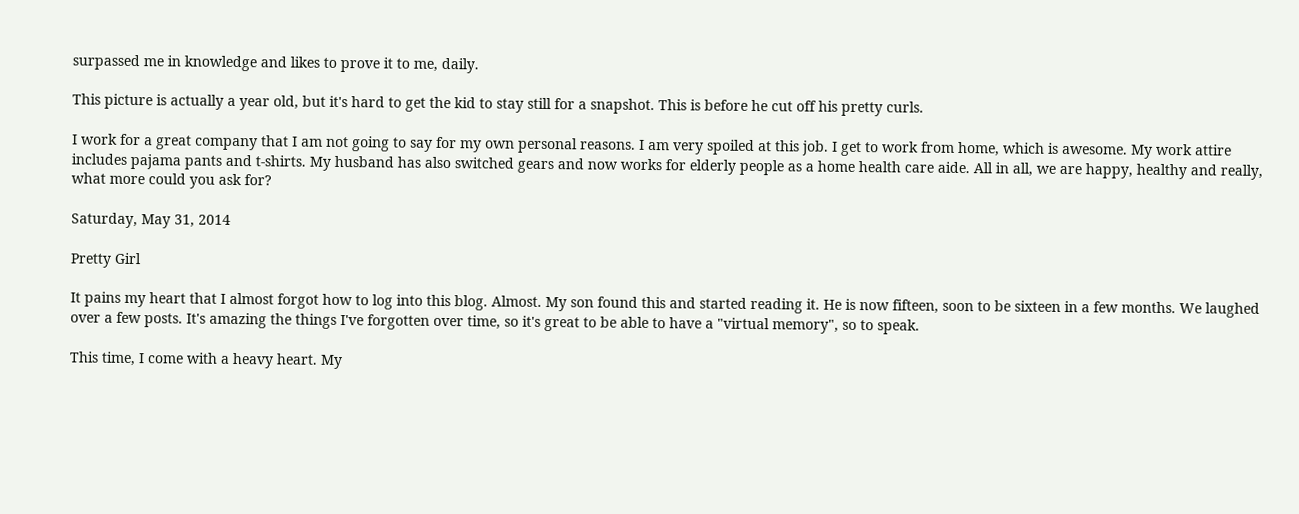surpassed me in knowledge and likes to prove it to me, daily.

This picture is actually a year old, but it's hard to get the kid to stay still for a snapshot. This is before he cut off his pretty curls.

I work for a great company that I am not going to say for my own personal reasons. I am very spoiled at this job. I get to work from home, which is awesome. My work attire includes pajama pants and t-shirts. My husband has also switched gears and now works for elderly people as a home health care aide. All in all, we are happy, healthy and really, what more could you ask for?

Saturday, May 31, 2014

Pretty Girl

It pains my heart that I almost forgot how to log into this blog. Almost. My son found this and started reading it. He is now fifteen, soon to be sixteen in a few months. We laughed over a few posts. It's amazing the things I've forgotten over time, so it's great to be able to have a "virtual memory", so to speak.

This time, I come with a heavy heart. My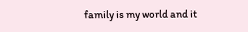family is my world and it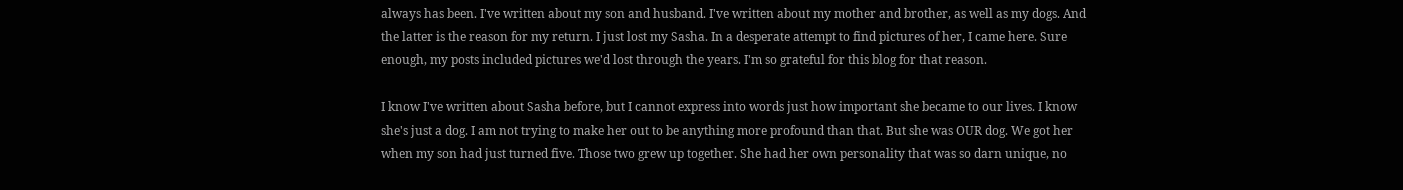always has been. I've written about my son and husband. I've written about my mother and brother, as well as my dogs. And the latter is the reason for my return. I just lost my Sasha. In a desperate attempt to find pictures of her, I came here. Sure enough, my posts included pictures we'd lost through the years. I'm so grateful for this blog for that reason.

I know I've written about Sasha before, but I cannot express into words just how important she became to our lives. I know she's just a dog. I am not trying to make her out to be anything more profound than that. But she was OUR dog. We got her when my son had just turned five. Those two grew up together. She had her own personality that was so darn unique, no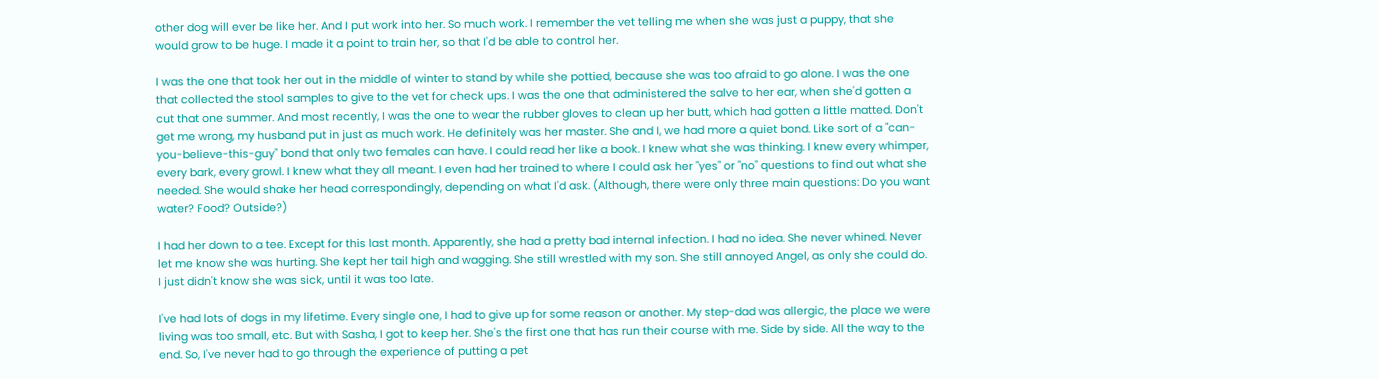other dog will ever be like her. And I put work into her. So much work. I remember the vet telling me when she was just a puppy, that she would grow to be huge. I made it a point to train her, so that I'd be able to control her.

I was the one that took her out in the middle of winter to stand by while she pottied, because she was too afraid to go alone. I was the one that collected the stool samples to give to the vet for check ups. I was the one that administered the salve to her ear, when she'd gotten a cut that one summer. And most recently, I was the one to wear the rubber gloves to clean up her butt, which had gotten a little matted. Don't get me wrong, my husband put in just as much work. He definitely was her master. She and I, we had more a quiet bond. Like sort of a "can-you-believe-this-guy" bond that only two females can have. I could read her like a book. I knew what she was thinking. I knew every whimper, every bark, every growl. I knew what they all meant. I even had her trained to where I could ask her "yes" or "no" questions to find out what she needed. She would shake her head correspondingly, depending on what I'd ask. (Although, there were only three main questions: Do you want water? Food? Outside?)

I had her down to a tee. Except for this last month. Apparently, she had a pretty bad internal infection. I had no idea. She never whined. Never let me know she was hurting. She kept her tail high and wagging. She still wrestled with my son. She still annoyed Angel, as only she could do. I just didn't know she was sick, until it was too late.

I've had lots of dogs in my lifetime. Every single one, I had to give up for some reason or another. My step-dad was allergic, the place we were living was too small, etc. But with Sasha, I got to keep her. She's the first one that has run their course with me. Side by side. All the way to the end. So, I've never had to go through the experience of putting a pet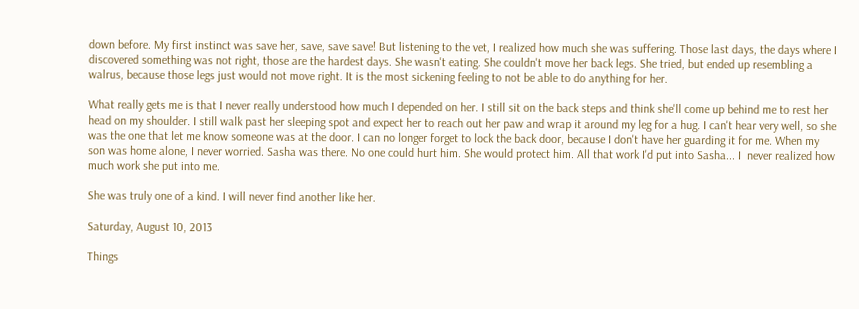down before. My first instinct was save her, save, save save! But listening to the vet, I realized how much she was suffering. Those last days, the days where I discovered something was not right, those are the hardest days. She wasn't eating. She couldn't move her back legs. She tried, but ended up resembling a walrus, because those legs just would not move right. It is the most sickening feeling to not be able to do anything for her.

What really gets me is that I never really understood how much I depended on her. I still sit on the back steps and think she'll come up behind me to rest her head on my shoulder. I still walk past her sleeping spot and expect her to reach out her paw and wrap it around my leg for a hug. I can't hear very well, so she was the one that let me know someone was at the door. I can no longer forget to lock the back door, because I don't have her guarding it for me. When my son was home alone, I never worried. Sasha was there. No one could hurt him. She would protect him. All that work I'd put into Sasha... I  never realized how much work she put into me.

She was truly one of a kind. I will never find another like her.

Saturday, August 10, 2013

Things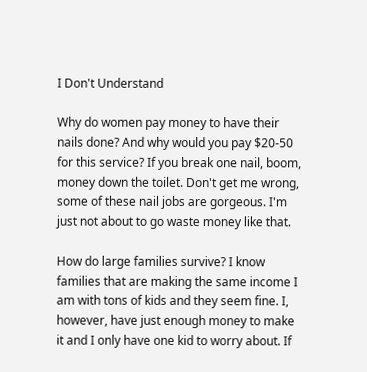I Don't Understand

Why do women pay money to have their nails done? And why would you pay $20-50 for this service? If you break one nail, boom, money down the toilet. Don't get me wrong, some of these nail jobs are gorgeous. I'm just not about to go waste money like that.

How do large families survive? I know families that are making the same income I am with tons of kids and they seem fine. I, however, have just enough money to make it and I only have one kid to worry about. If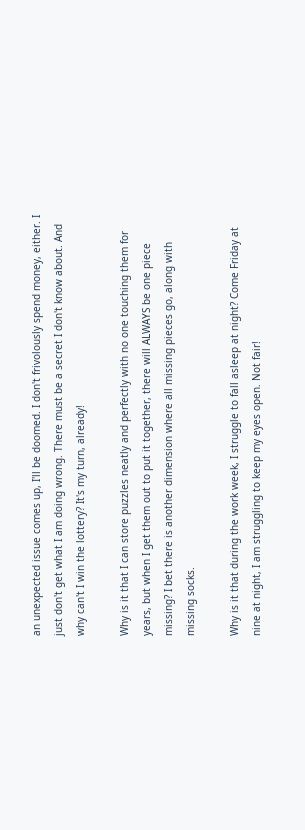an unexpected issue comes up, I'll be doomed. I don't frivolously spend money, either. I just don't get what I am doing wrong. There must be a secret I don't know about. And why can't I win the lottery? It's my turn, already!

Why is it that I can store puzzles neatly and perfectly with no one touching them for years, but when I get them out to put it together, there will ALWAYS be one piece missing? I bet there is another dimension where all missing pieces go, along with missing socks.

Why is it that during the work week, I struggle to fall asleep at night? Come Friday at nine at night, I am struggling to keep my eyes open. Not fair!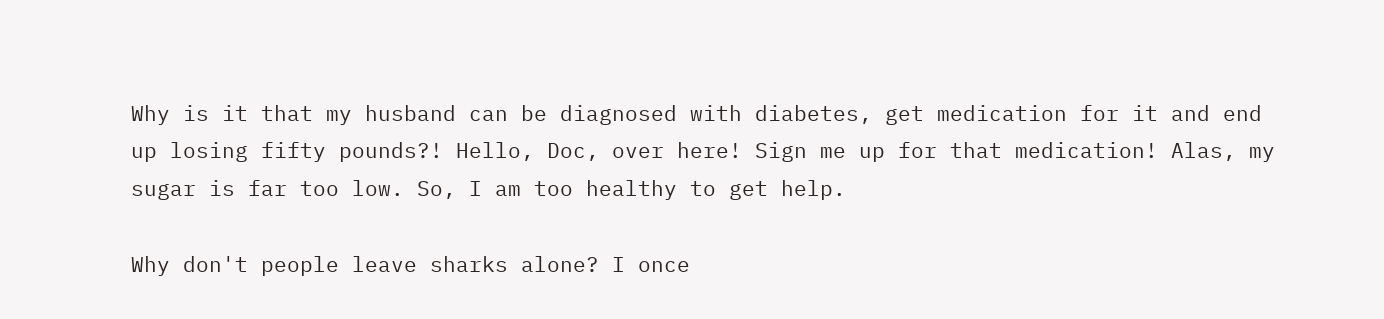Why is it that my husband can be diagnosed with diabetes, get medication for it and end up losing fifty pounds?! Hello, Doc, over here! Sign me up for that medication! Alas, my sugar is far too low. So, I am too healthy to get help.

Why don't people leave sharks alone? I once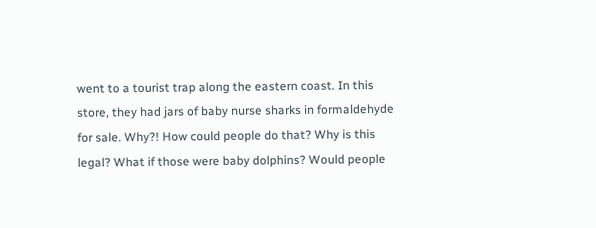went to a tourist trap along the eastern coast. In this store, they had jars of baby nurse sharks in formaldehyde for sale. Why?! How could people do that? Why is this legal? What if those were baby dolphins? Would people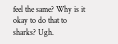feel the same? Why is it okay to do that to sharks? Ugh.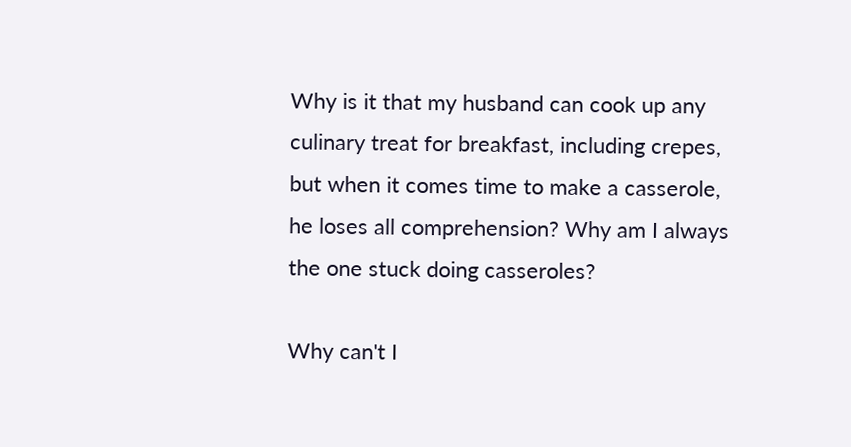Why is it that my husband can cook up any culinary treat for breakfast, including crepes, but when it comes time to make a casserole, he loses all comprehension? Why am I always the one stuck doing casseroles?

Why can't I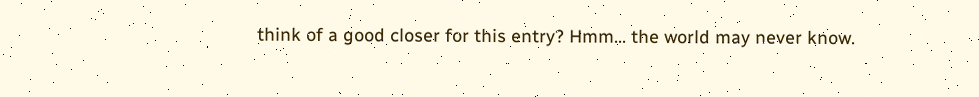think of a good closer for this entry? Hmm... the world may never know.